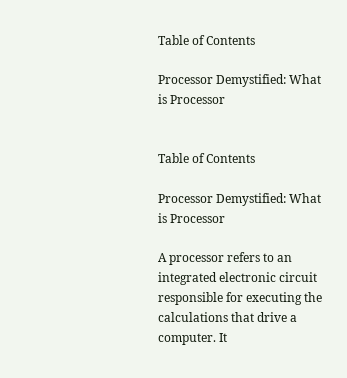Table of Contents

Processor Demystified: What is Processor


Table of Contents

Processor Demystified: What is Processor

A processor refers to an integrated electronic circuit responsible for executing the calculations that drive a computer. It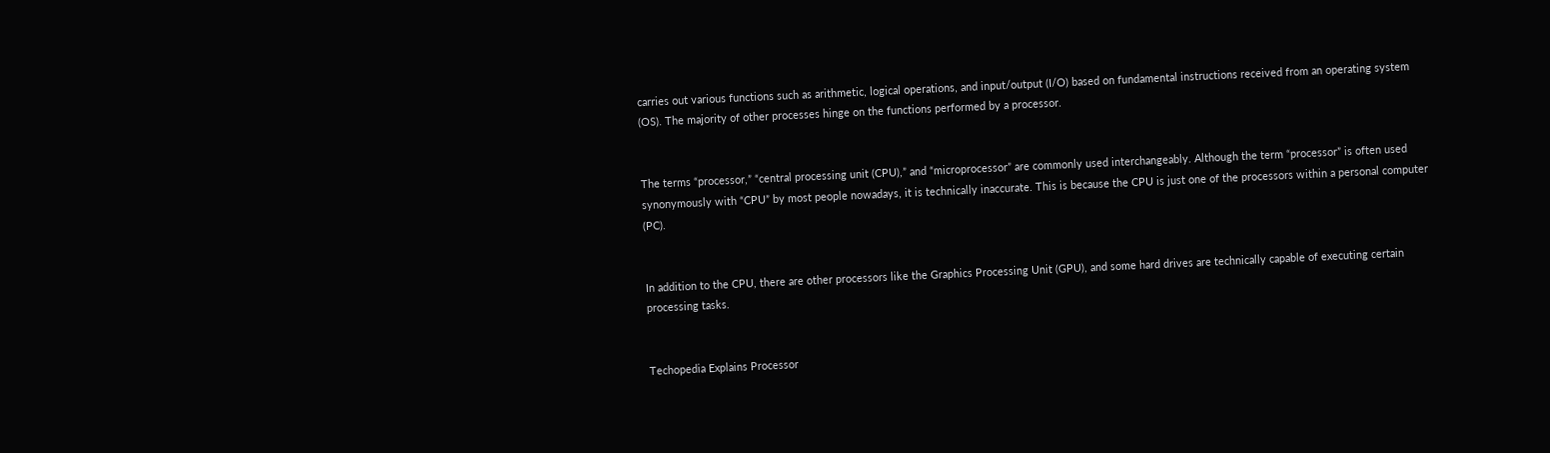carries out various functions such as arithmetic, logical operations, and input/output (I/O) based on fundamental instructions received from an operating system (OS). The majority of other processes hinge on the functions performed by a processor.


The terms “processor,” “central processing unit (CPU),” and “microprocessor” are commonly used interchangeably. Although the term “processor” is often used synonymously with “CPU” by most people nowadays, it is technically inaccurate. This is because the CPU is just one of the processors within a personal computer (PC).


In addition to the CPU, there are other processors like the Graphics Processing Unit (GPU), and some hard drives are technically capable of executing certain processing tasks.


Techopedia Explains Processor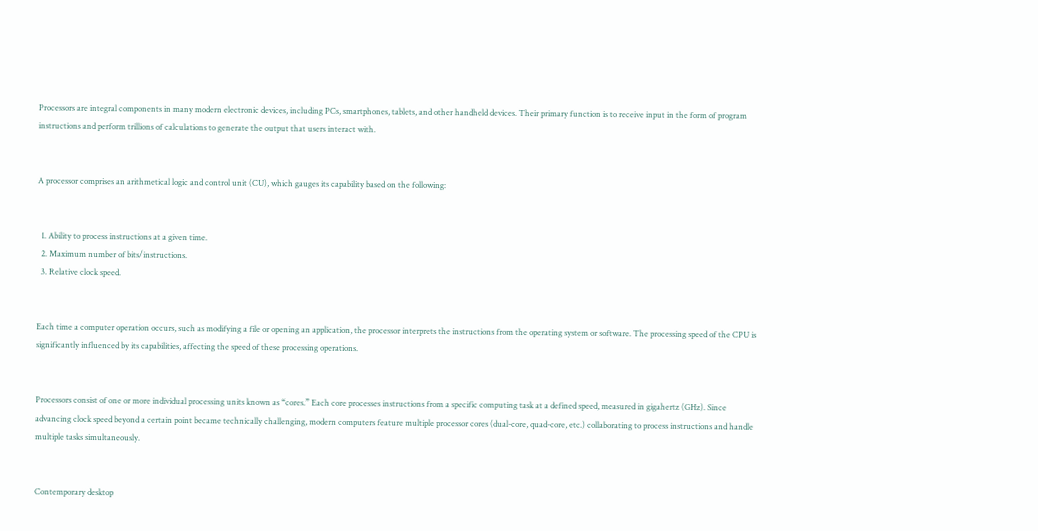Processors are integral components in many modern electronic devices, including PCs, smartphones, tablets, and other handheld devices. Their primary function is to receive input in the form of program instructions and perform trillions of calculations to generate the output that users interact with.


A processor comprises an arithmetical logic and control unit (CU), which gauges its capability based on the following:


  1. Ability to process instructions at a given time.
  2. Maximum number of bits/instructions.
  3. Relative clock speed.


Each time a computer operation occurs, such as modifying a file or opening an application, the processor interprets the instructions from the operating system or software. The processing speed of the CPU is significantly influenced by its capabilities, affecting the speed of these processing operations.


Processors consist of one or more individual processing units known as “cores.” Each core processes instructions from a specific computing task at a defined speed, measured in gigahertz (GHz). Since advancing clock speed beyond a certain point became technically challenging, modern computers feature multiple processor cores (dual-core, quad-core, etc.) collaborating to process instructions and handle multiple tasks simultaneously.


Contemporary desktop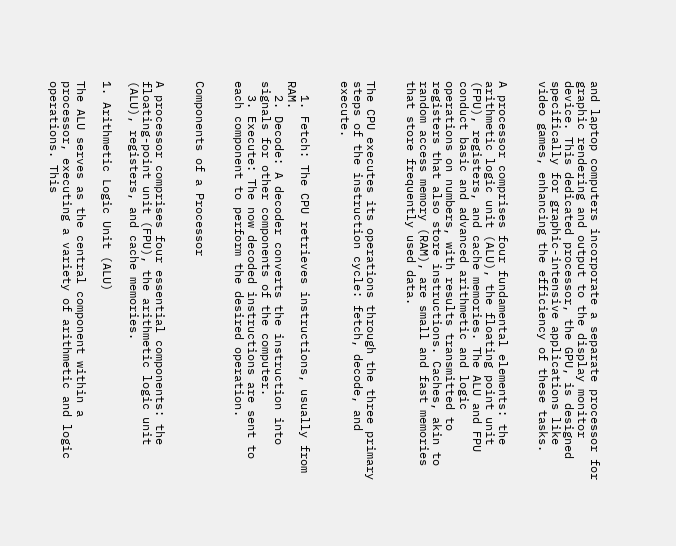and laptop computers incorporate a separate processor for graphic rendering and output to the display monitor device. This dedicated processor, the GPU, is designed specifically for graphic-intensive applications like video games, enhancing the efficiency of these tasks.


A processor comprises four fundamental elements: the arithmetic logic unit (ALU), the floating point unit (FPU), registers, and cache memories. The ALU and FPU conduct basic and advanced arithmetic and logic operations on numbers, with results transmitted to registers that also store instructions. Caches, akin to random access memory (RAM), are small and fast memories that store frequently used data.


The CPU executes its operations through the three primary steps of the instruction cycle: fetch, decode, and execute.


  1. Fetch: The CPU retrieves instructions, usually from RAM.
  2. Decode: A decoder converts the instruction into signals for other components of the computer.
  3. Execute: The now decoded instructions are sent to each component to perform the desired operation.


Components of a Processor


A processor comprises four essential components: the floating-point unit (FPU), the arithmetic logic unit (ALU), registers, and cache memories.

1. Arithmetic Logic Unit (ALU)

The ALU serves as the central component within a processor, executing a variety of arithmetic and logic operations. This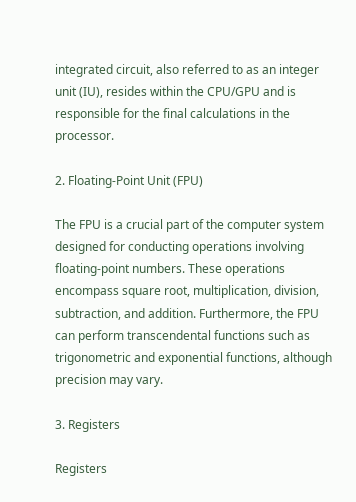integrated circuit, also referred to as an integer unit (IU), resides within the CPU/GPU and is responsible for the final calculations in the processor.

2. Floating-Point Unit (FPU)

The FPU is a crucial part of the computer system designed for conducting operations involving floating-point numbers. These operations encompass square root, multiplication, division, subtraction, and addition. Furthermore, the FPU can perform transcendental functions such as trigonometric and exponential functions, although precision may vary.

3. Registers

Registers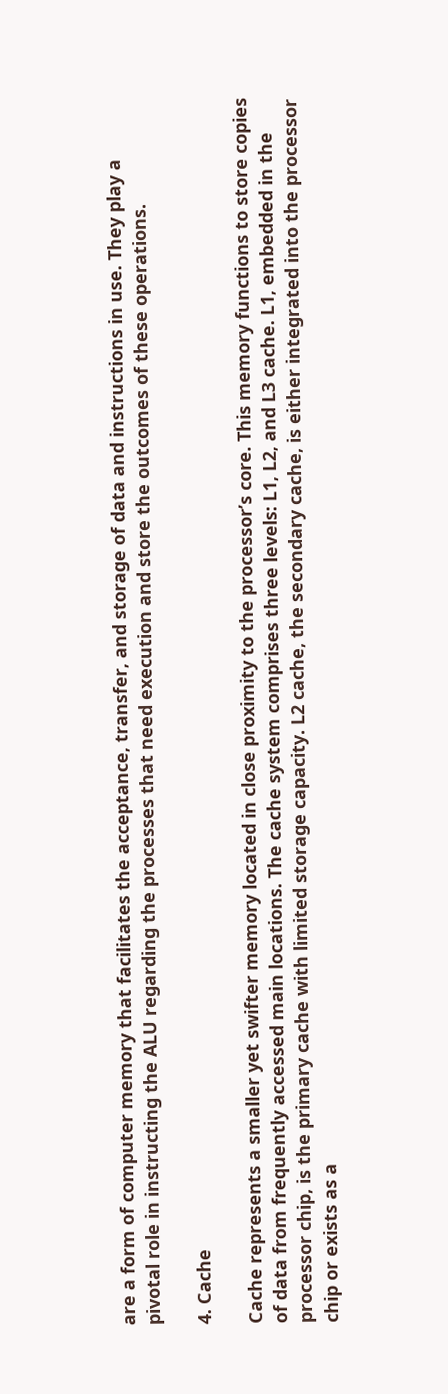are a form of computer memory that facilitates the acceptance, transfer, and storage of data and instructions in use. They play a pivotal role in instructing the ALU regarding the processes that need execution and store the outcomes of these operations.

4. Cache

Cache represents a smaller yet swifter memory located in close proximity to the processor’s core. This memory functions to store copies of data from frequently accessed main locations. The cache system comprises three levels: L1, L2, and L3 cache. L1, embedded in the processor chip, is the primary cache with limited storage capacity. L2 cache, the secondary cache, is either integrated into the processor chip or exists as a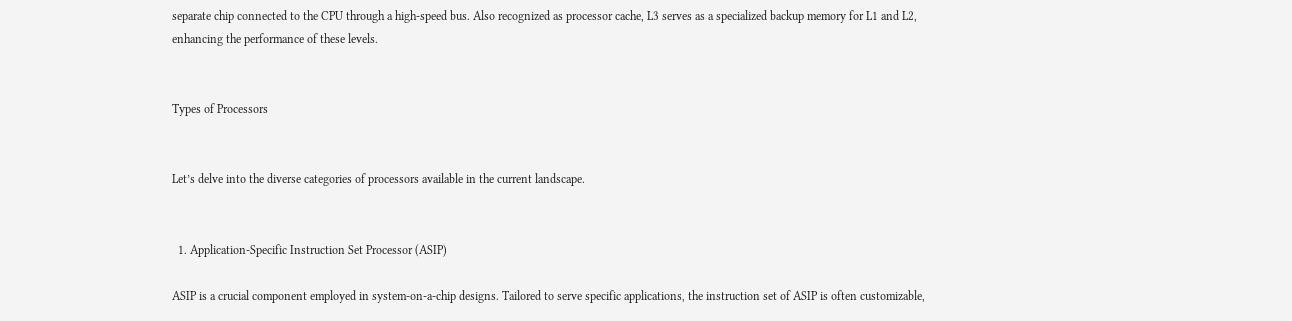separate chip connected to the CPU through a high-speed bus. Also recognized as processor cache, L3 serves as a specialized backup memory for L1 and L2, enhancing the performance of these levels.


Types of Processors


Let’s delve into the diverse categories of processors available in the current landscape.


  1. Application-Specific Instruction Set Processor (ASIP)

ASIP is a crucial component employed in system-on-a-chip designs. Tailored to serve specific applications, the instruction set of ASIP is often customizable,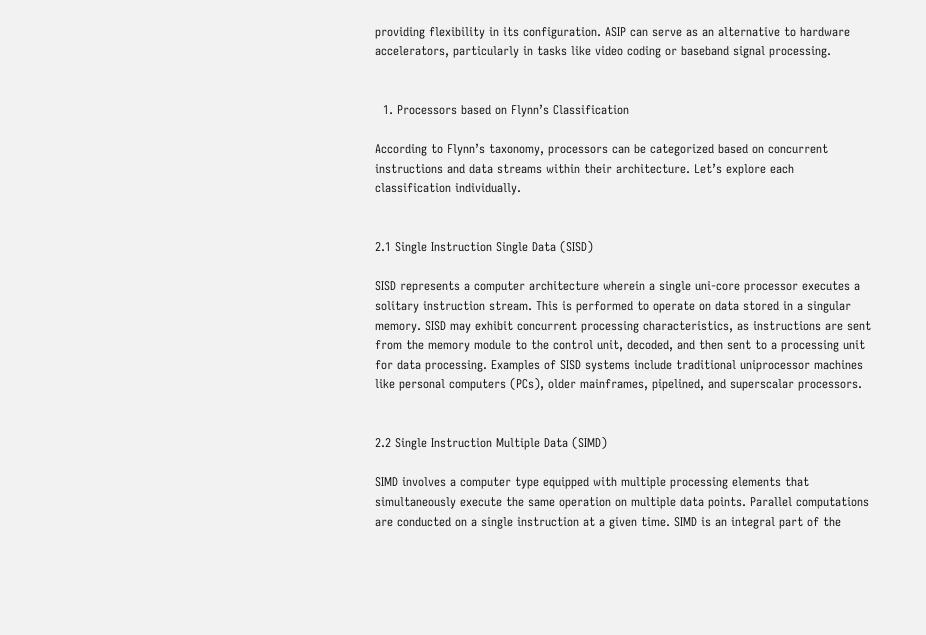providing flexibility in its configuration. ASIP can serve as an alternative to hardware accelerators, particularly in tasks like video coding or baseband signal processing.


  1. Processors based on Flynn’s Classification

According to Flynn’s taxonomy, processors can be categorized based on concurrent instructions and data streams within their architecture. Let’s explore each classification individually.


2.1 Single Instruction Single Data (SISD)

SISD represents a computer architecture wherein a single uni-core processor executes a solitary instruction stream. This is performed to operate on data stored in a singular memory. SISD may exhibit concurrent processing characteristics, as instructions are sent from the memory module to the control unit, decoded, and then sent to a processing unit for data processing. Examples of SISD systems include traditional uniprocessor machines like personal computers (PCs), older mainframes, pipelined, and superscalar processors.


2.2 Single Instruction Multiple Data (SIMD)

SIMD involves a computer type equipped with multiple processing elements that simultaneously execute the same operation on multiple data points. Parallel computations are conducted on a single instruction at a given time. SIMD is an integral part of the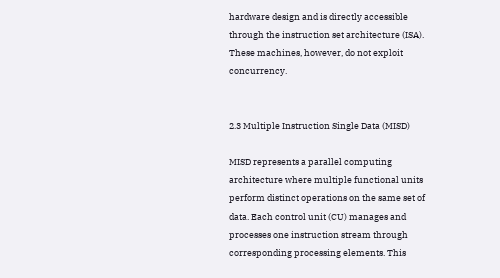hardware design and is directly accessible through the instruction set architecture (ISA). These machines, however, do not exploit concurrency.


2.3 Multiple Instruction Single Data (MISD)

MISD represents a parallel computing architecture where multiple functional units perform distinct operations on the same set of data. Each control unit (CU) manages and processes one instruction stream through corresponding processing elements. This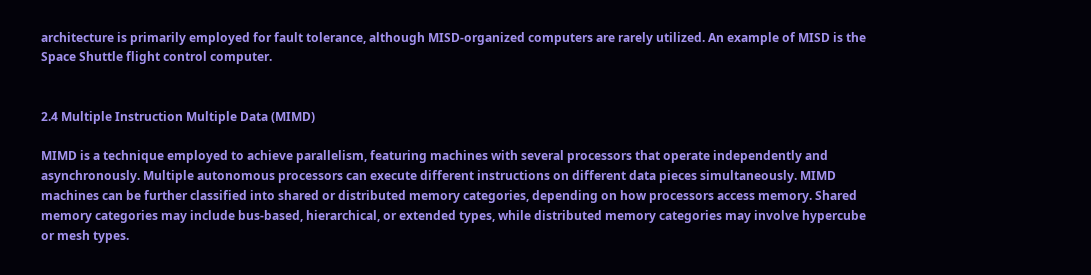architecture is primarily employed for fault tolerance, although MISD-organized computers are rarely utilized. An example of MISD is the Space Shuttle flight control computer.


2.4 Multiple Instruction Multiple Data (MIMD)

MIMD is a technique employed to achieve parallelism, featuring machines with several processors that operate independently and asynchronously. Multiple autonomous processors can execute different instructions on different data pieces simultaneously. MIMD machines can be further classified into shared or distributed memory categories, depending on how processors access memory. Shared memory categories may include bus-based, hierarchical, or extended types, while distributed memory categories may involve hypercube or mesh types.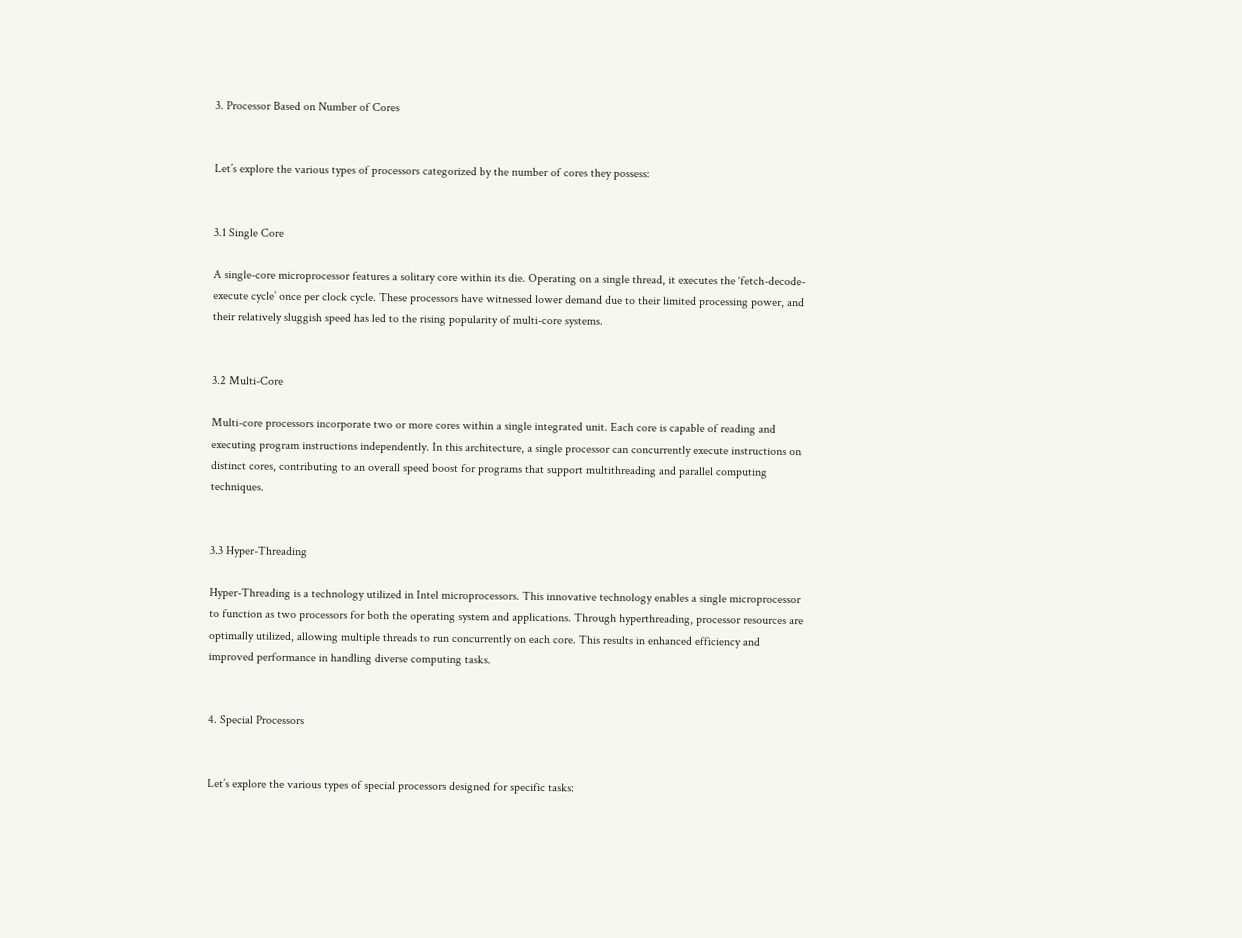3. Processor Based on Number of Cores


Let’s explore the various types of processors categorized by the number of cores they possess:


3.1 Single Core

A single-core microprocessor features a solitary core within its die. Operating on a single thread, it executes the ‘fetch-decode-execute cycle’ once per clock cycle. These processors have witnessed lower demand due to their limited processing power, and their relatively sluggish speed has led to the rising popularity of multi-core systems.


3.2 Multi-Core

Multi-core processors incorporate two or more cores within a single integrated unit. Each core is capable of reading and executing program instructions independently. In this architecture, a single processor can concurrently execute instructions on distinct cores, contributing to an overall speed boost for programs that support multithreading and parallel computing techniques.


3.3 Hyper-Threading

Hyper-Threading is a technology utilized in Intel microprocessors. This innovative technology enables a single microprocessor to function as two processors for both the operating system and applications. Through hyperthreading, processor resources are optimally utilized, allowing multiple threads to run concurrently on each core. This results in enhanced efficiency and improved performance in handling diverse computing tasks.


4. Special Processors


Let’s explore the various types of special processors designed for specific tasks: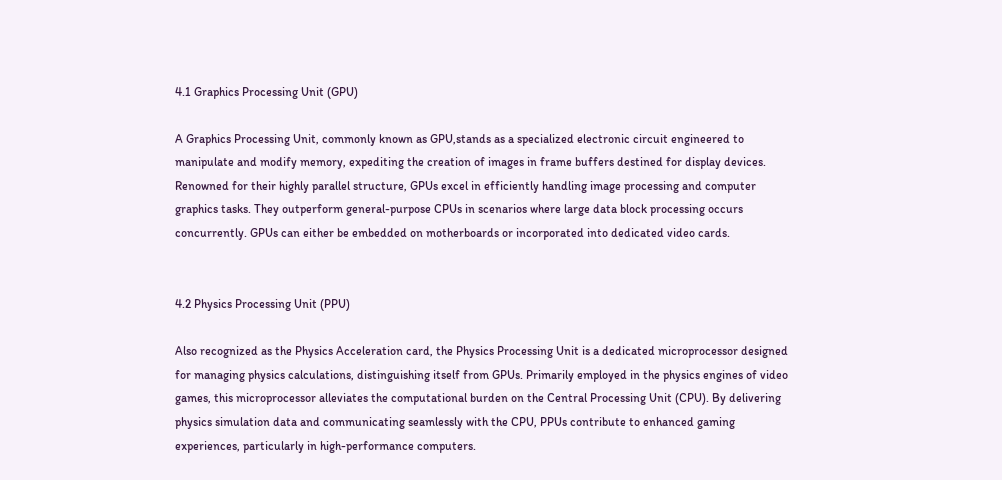4.1 Graphics Processing Unit (GPU)

A Graphics Processing Unit, commonly known as GPU,stands as a specialized electronic circuit engineered to manipulate and modify memory, expediting the creation of images in frame buffers destined for display devices. Renowned for their highly parallel structure, GPUs excel in efficiently handling image processing and computer graphics tasks. They outperform general-purpose CPUs in scenarios where large data block processing occurs concurrently. GPUs can either be embedded on motherboards or incorporated into dedicated video cards.


4.2 Physics Processing Unit (PPU)

Also recognized as the Physics Acceleration card, the Physics Processing Unit is a dedicated microprocessor designed for managing physics calculations, distinguishing itself from GPUs. Primarily employed in the physics engines of video games, this microprocessor alleviates the computational burden on the Central Processing Unit (CPU). By delivering physics simulation data and communicating seamlessly with the CPU, PPUs contribute to enhanced gaming experiences, particularly in high-performance computers.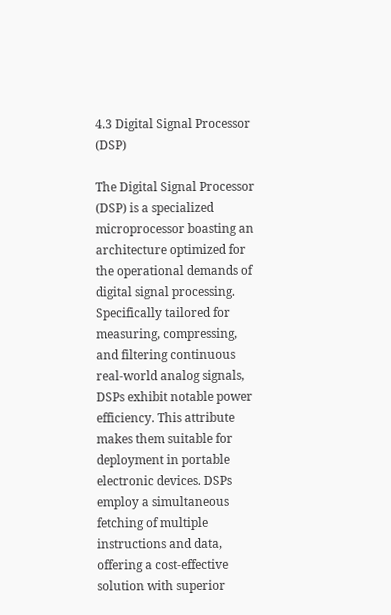4.3 Digital Signal Processor (DSP)

The Digital Signal Processor (DSP) is a specialized microprocessor boasting an architecture optimized for the operational demands of digital signal processing. Specifically tailored for measuring, compressing, and filtering continuous real-world analog signals, DSPs exhibit notable power efficiency. This attribute makes them suitable for deployment in portable electronic devices. DSPs employ a simultaneous fetching of multiple instructions and data, offering a cost-effective solution with superior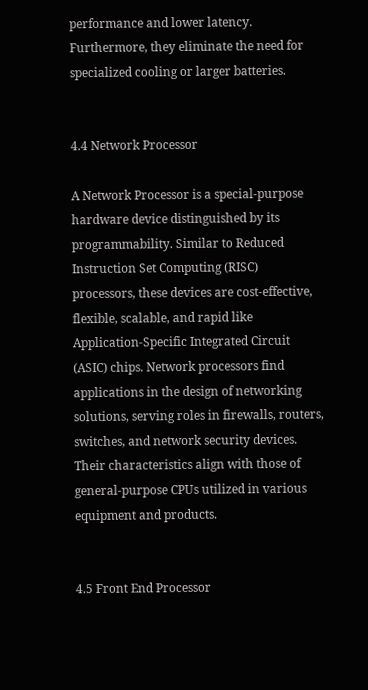performance and lower latency. Furthermore, they eliminate the need for specialized cooling or larger batteries.


4.4 Network Processor

A Network Processor is a special-purpose hardware device distinguished by its programmability. Similar to Reduced Instruction Set Computing (RISC) processors, these devices are cost-effective, flexible, scalable, and rapid like Application-Specific Integrated Circuit (ASIC) chips. Network processors find applications in the design of networking solutions, serving roles in firewalls, routers, switches, and network security devices. Their characteristics align with those of general-purpose CPUs utilized in various equipment and products.


4.5 Front End Processor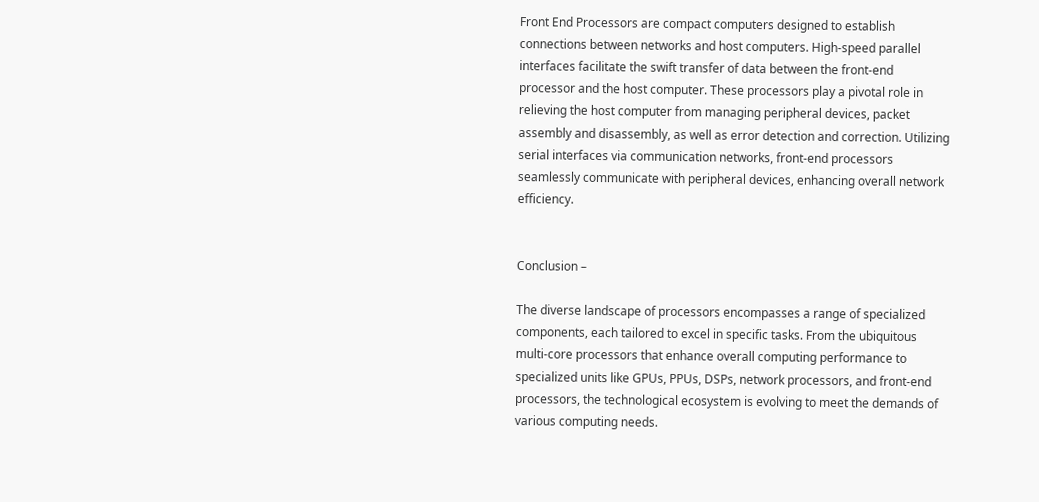Front End Processors are compact computers designed to establish connections between networks and host computers. High-speed parallel interfaces facilitate the swift transfer of data between the front-end processor and the host computer. These processors play a pivotal role in relieving the host computer from managing peripheral devices, packet assembly and disassembly, as well as error detection and correction. Utilizing serial interfaces via communication networks, front-end processors seamlessly communicate with peripheral devices, enhancing overall network efficiency.


Conclusion –

The diverse landscape of processors encompasses a range of specialized components, each tailored to excel in specific tasks. From the ubiquitous multi-core processors that enhance overall computing performance to specialized units like GPUs, PPUs, DSPs, network processors, and front-end processors, the technological ecosystem is evolving to meet the demands of various computing needs.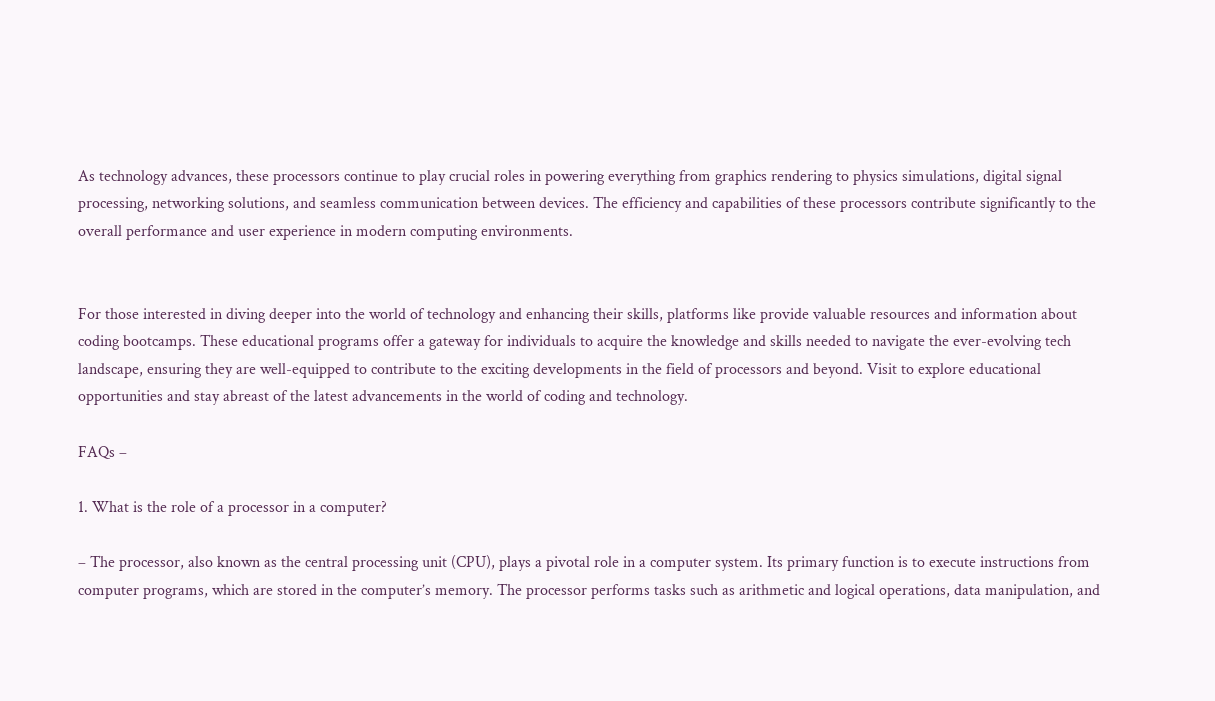As technology advances, these processors continue to play crucial roles in powering everything from graphics rendering to physics simulations, digital signal processing, networking solutions, and seamless communication between devices. The efficiency and capabilities of these processors contribute significantly to the overall performance and user experience in modern computing environments.


For those interested in diving deeper into the world of technology and enhancing their skills, platforms like provide valuable resources and information about coding bootcamps. These educational programs offer a gateway for individuals to acquire the knowledge and skills needed to navigate the ever-evolving tech landscape, ensuring they are well-equipped to contribute to the exciting developments in the field of processors and beyond. Visit to explore educational opportunities and stay abreast of the latest advancements in the world of coding and technology.

FAQs –

1. What is the role of a processor in a computer?

– The processor, also known as the central processing unit (CPU), plays a pivotal role in a computer system. Its primary function is to execute instructions from computer programs, which are stored in the computer’s memory. The processor performs tasks such as arithmetic and logical operations, data manipulation, and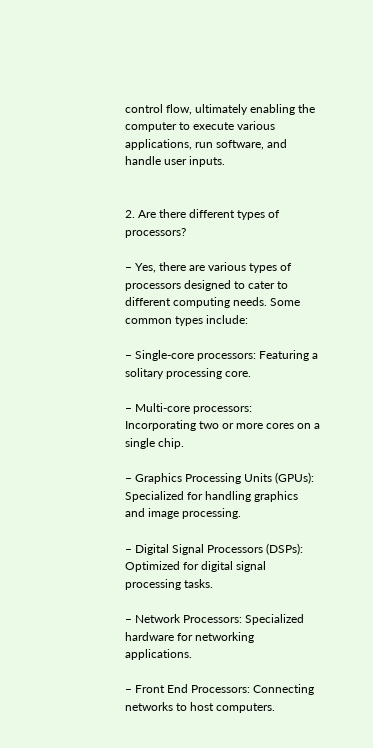control flow, ultimately enabling the computer to execute various applications, run software, and handle user inputs.


2. Are there different types of processors?

– Yes, there are various types of processors designed to cater to different computing needs. Some common types include:

– Single-core processors: Featuring a solitary processing core.

– Multi-core processors: Incorporating two or more cores on a single chip.

– Graphics Processing Units (GPUs): Specialized for handling graphics and image processing.

– Digital Signal Processors (DSPs): Optimized for digital signal processing tasks.

– Network Processors: Specialized hardware for networking applications.

– Front End Processors: Connecting networks to host computers.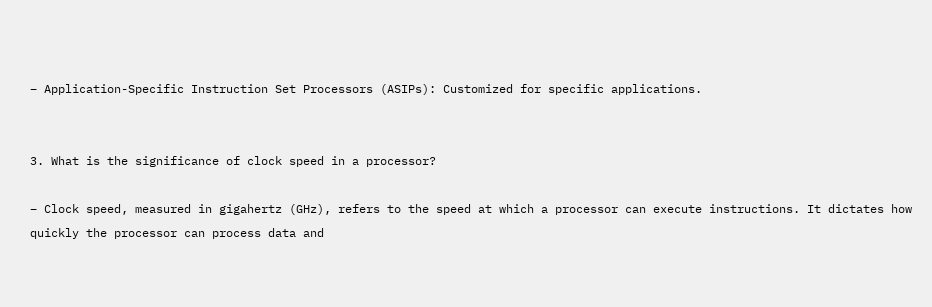– Application-Specific Instruction Set Processors (ASIPs): Customized for specific applications.


3. What is the significance of clock speed in a processor?

– Clock speed, measured in gigahertz (GHz), refers to the speed at which a processor can execute instructions. It dictates how quickly the processor can process data and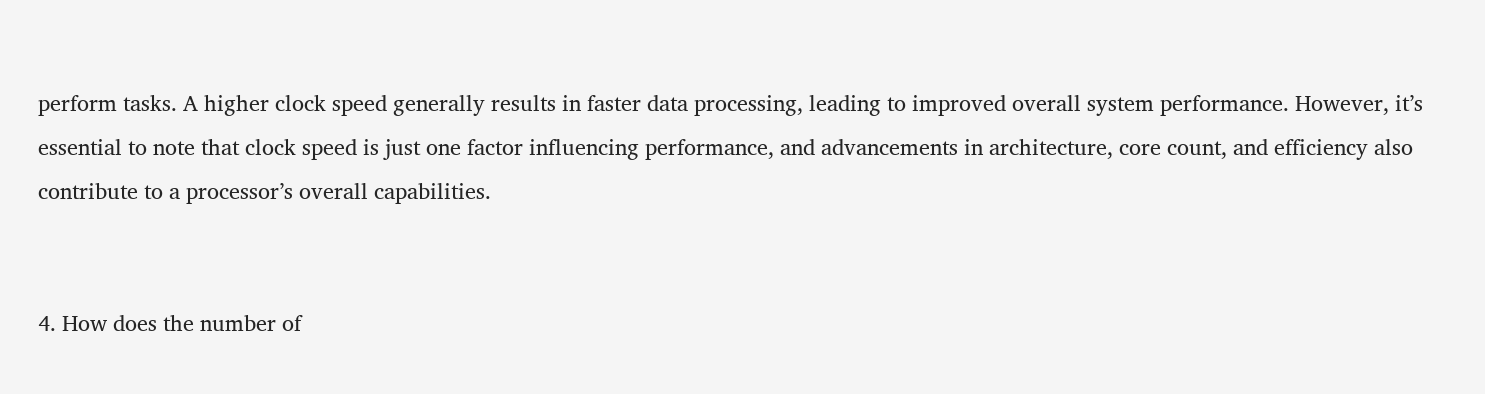perform tasks. A higher clock speed generally results in faster data processing, leading to improved overall system performance. However, it’s essential to note that clock speed is just one factor influencing performance, and advancements in architecture, core count, and efficiency also contribute to a processor’s overall capabilities.


4. How does the number of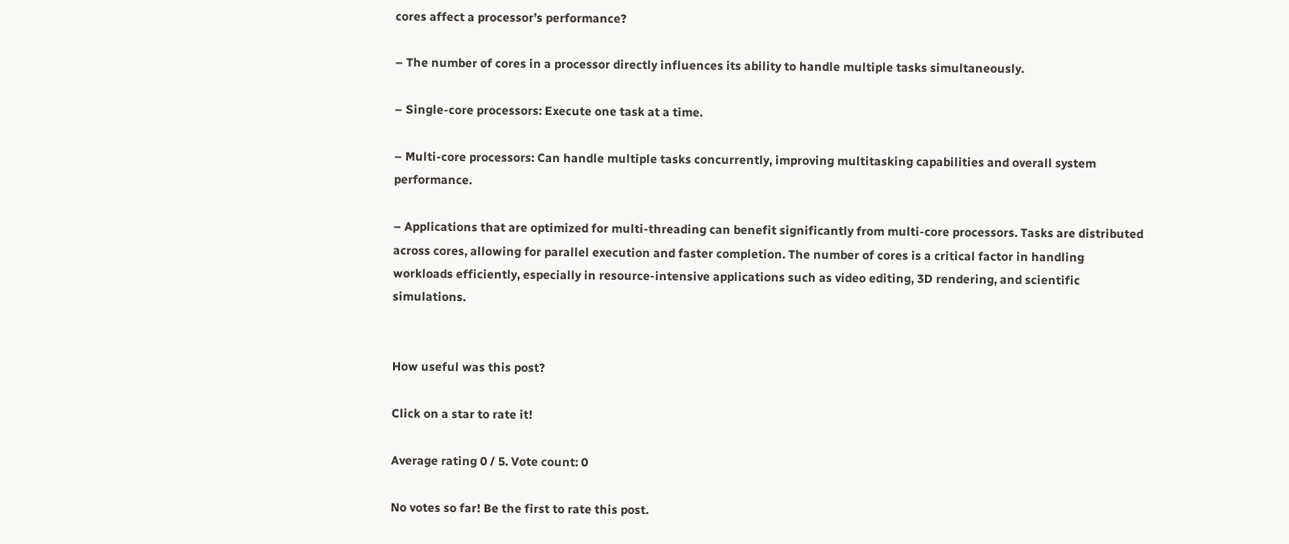cores affect a processor’s performance?

– The number of cores in a processor directly influences its ability to handle multiple tasks simultaneously.

– Single-core processors: Execute one task at a time.

– Multi-core processors: Can handle multiple tasks concurrently, improving multitasking capabilities and overall system performance.

– Applications that are optimized for multi-threading can benefit significantly from multi-core processors. Tasks are distributed across cores, allowing for parallel execution and faster completion. The number of cores is a critical factor in handling workloads efficiently, especially in resource-intensive applications such as video editing, 3D rendering, and scientific simulations.


How useful was this post?

Click on a star to rate it!

Average rating 0 / 5. Vote count: 0

No votes so far! Be the first to rate this post.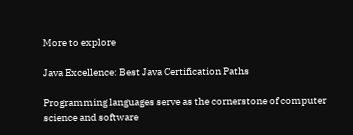More to explore

Java Excellence: Best Java Certification Paths

Programming languages serve as the cornerstone of computer science and software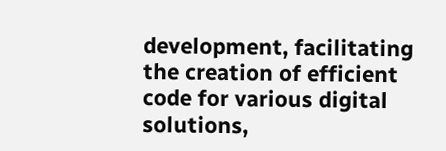development, facilitating the creation of efficient code for various digital solutions,